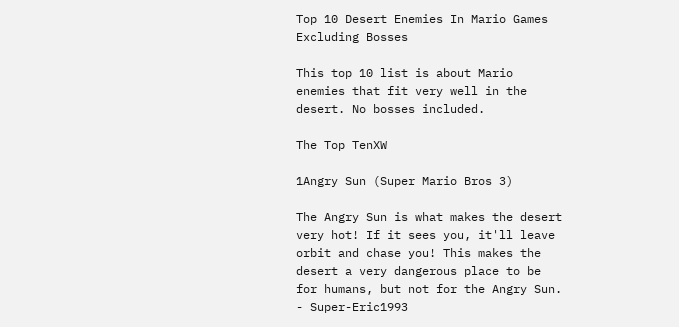Top 10 Desert Enemies In Mario Games Excluding Bosses

This top 10 list is about Mario enemies that fit very well in the desert. No bosses included.

The Top TenXW

1Angry Sun (Super Mario Bros 3)

The Angry Sun is what makes the desert very hot! If it sees you, it'll leave orbit and chase you! This makes the desert a very dangerous place to be for humans, but not for the Angry Sun. - Super-Eric1993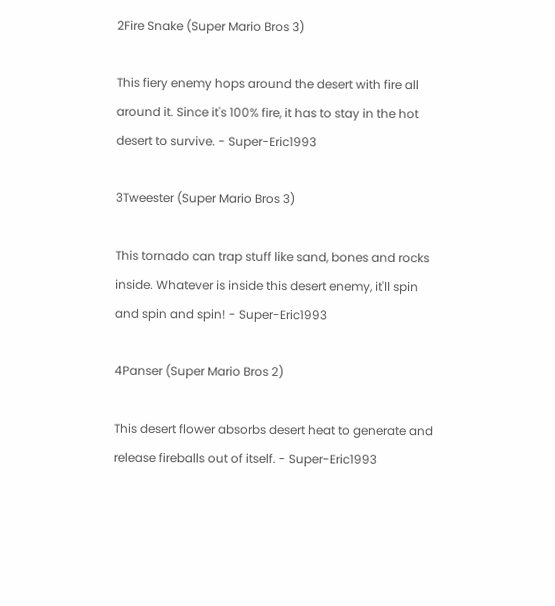2Fire Snake (Super Mario Bros 3)

This fiery enemy hops around the desert with fire all around it. Since it's 100% fire, it has to stay in the hot desert to survive. - Super-Eric1993

3Tweester (Super Mario Bros 3)

This tornado can trap stuff like sand, bones and rocks inside. Whatever is inside this desert enemy, it'll spin and spin and spin! - Super-Eric1993

4Panser (Super Mario Bros 2)

This desert flower absorbs desert heat to generate and release fireballs out of itself. - Super-Eric1993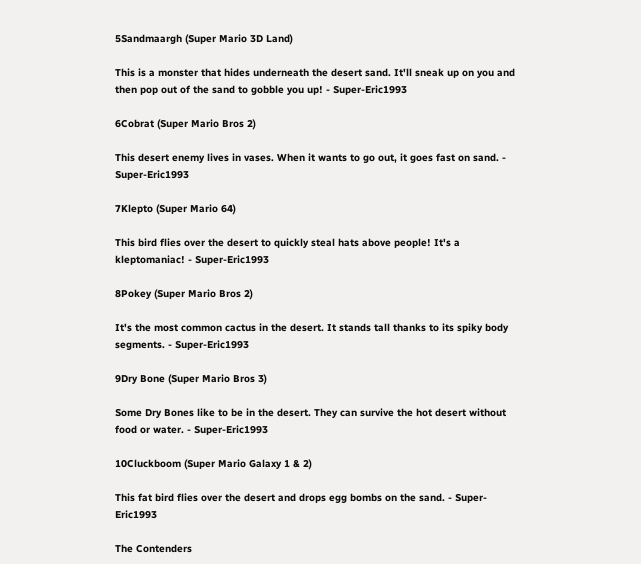5Sandmaargh (Super Mario 3D Land)

This is a monster that hides underneath the desert sand. It'll sneak up on you and then pop out of the sand to gobble you up! - Super-Eric1993

6Cobrat (Super Mario Bros 2)

This desert enemy lives in vases. When it wants to go out, it goes fast on sand. - Super-Eric1993

7Klepto (Super Mario 64)

This bird flies over the desert to quickly steal hats above people! It's a kleptomaniac! - Super-Eric1993

8Pokey (Super Mario Bros 2)

It's the most common cactus in the desert. It stands tall thanks to its spiky body segments. - Super-Eric1993

9Dry Bone (Super Mario Bros 3)

Some Dry Bones like to be in the desert. They can survive the hot desert without food or water. - Super-Eric1993

10Cluckboom (Super Mario Galaxy 1 & 2)

This fat bird flies over the desert and drops egg bombs on the sand. - Super-Eric1993

The Contenders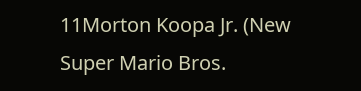11Morton Koopa Jr. (New Super Mario Bros.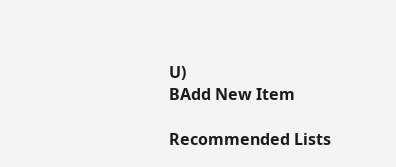U)
BAdd New Item

Recommended Lists